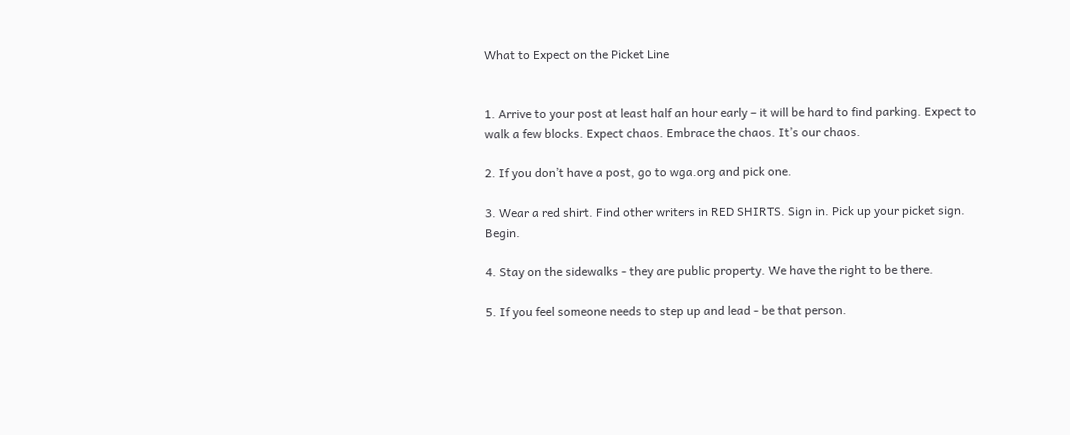What to Expect on the Picket Line


1. Arrive to your post at least half an hour early – it will be hard to find parking. Expect to walk a few blocks. Expect chaos. Embrace the chaos. It’s our chaos.

2. If you don’t have a post, go to wga.org and pick one.

3. Wear a red shirt. Find other writers in RED SHIRTS. Sign in. Pick up your picket sign. Begin.

4. Stay on the sidewalks - they are public property. We have the right to be there.

5. If you feel someone needs to step up and lead - be that person.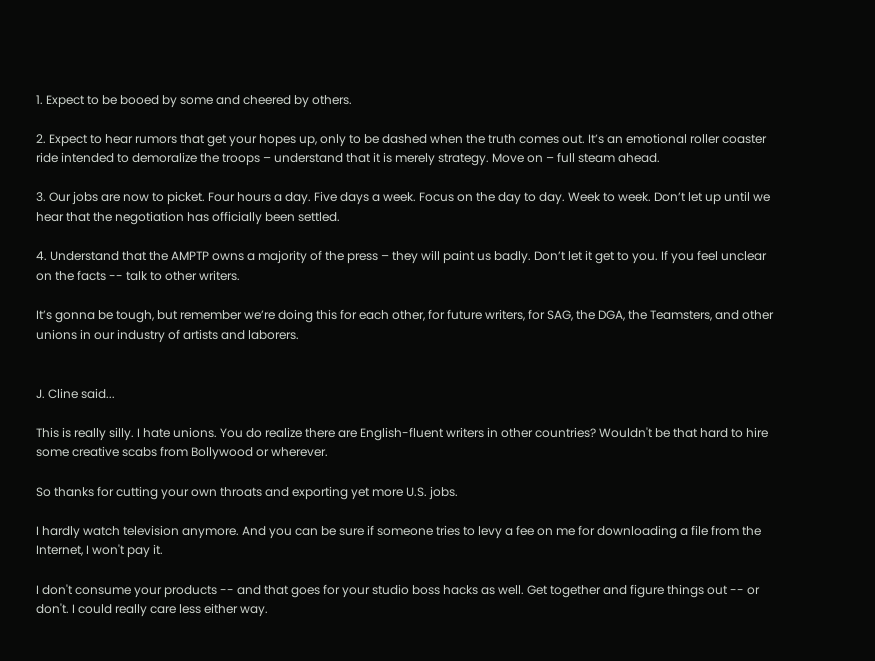1. Expect to be booed by some and cheered by others.

2. Expect to hear rumors that get your hopes up, only to be dashed when the truth comes out. It’s an emotional roller coaster ride intended to demoralize the troops – understand that it is merely strategy. Move on – full steam ahead.

3. Our jobs are now to picket. Four hours a day. Five days a week. Focus on the day to day. Week to week. Don’t let up until we hear that the negotiation has officially been settled.

4. Understand that the AMPTP owns a majority of the press – they will paint us badly. Don’t let it get to you. If you feel unclear on the facts -- talk to other writers.

It’s gonna be tough, but remember we’re doing this for each other, for future writers, for SAG, the DGA, the Teamsters, and other unions in our industry of artists and laborers.


J. Cline said...

This is really silly. I hate unions. You do realize there are English-fluent writers in other countries? Wouldn't be that hard to hire some creative scabs from Bollywood or wherever.

So thanks for cutting your own throats and exporting yet more U.S. jobs.

I hardly watch television anymore. And you can be sure if someone tries to levy a fee on me for downloading a file from the Internet, I won't pay it.

I don't consume your products -- and that goes for your studio boss hacks as well. Get together and figure things out -- or don't. I could really care less either way.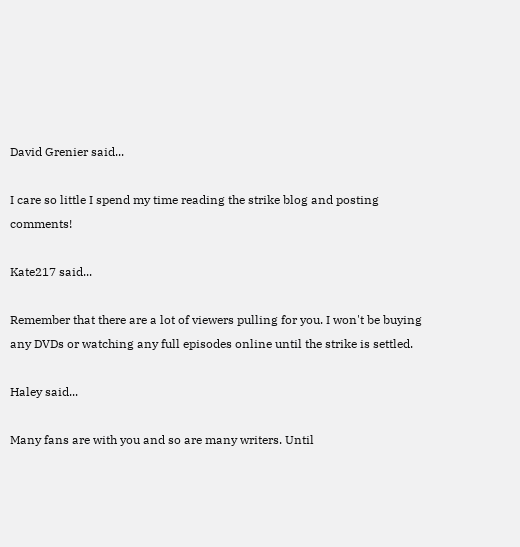David Grenier said...

I care so little I spend my time reading the strike blog and posting comments!

Kate217 said...

Remember that there are a lot of viewers pulling for you. I won't be buying any DVDs or watching any full episodes online until the strike is settled.

Haley said...

Many fans are with you and so are many writers. Until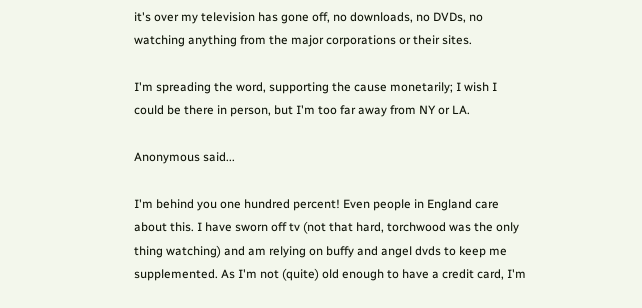it's over my television has gone off, no downloads, no DVDs, no watching anything from the major corporations or their sites.

I'm spreading the word, supporting the cause monetarily; I wish I could be there in person, but I'm too far away from NY or LA.

Anonymous said...

I'm behind you one hundred percent! Even people in England care about this. I have sworn off tv (not that hard, torchwood was the only thing watching) and am relying on buffy and angel dvds to keep me supplemented. As I'm not (quite) old enough to have a credit card, I'm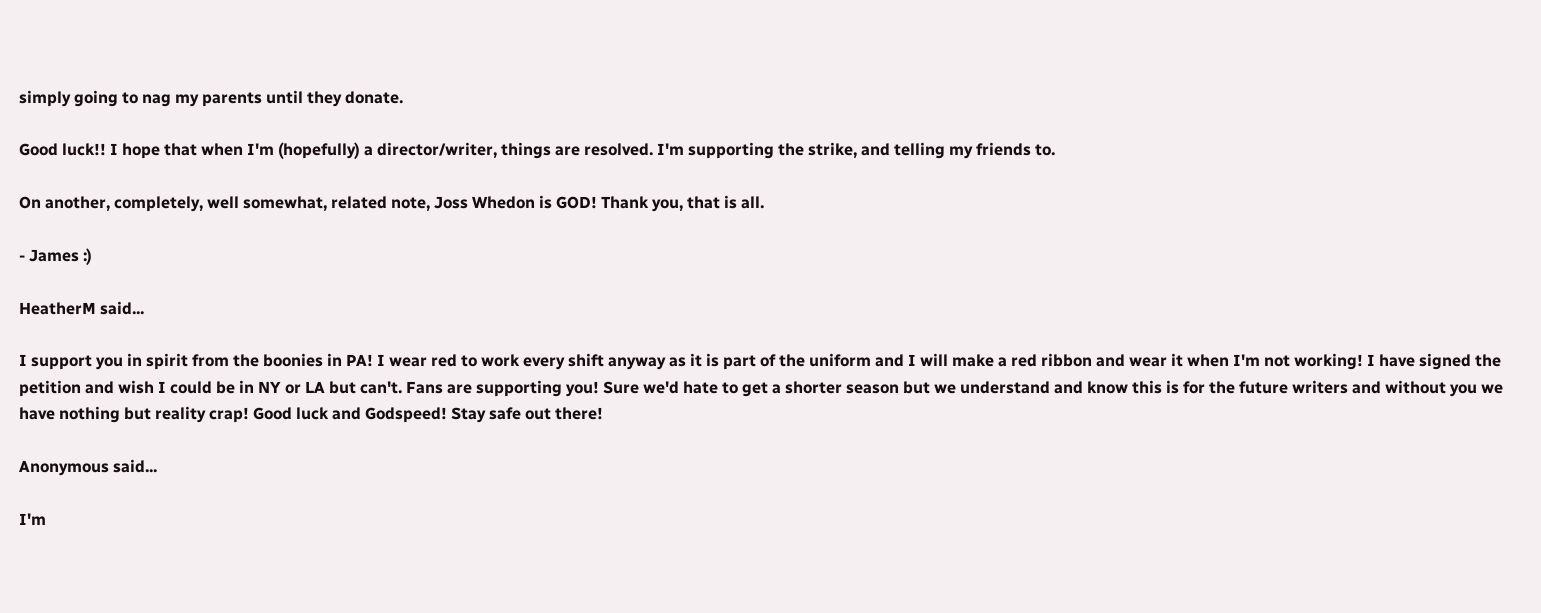simply going to nag my parents until they donate.

Good luck!! I hope that when I'm (hopefully) a director/writer, things are resolved. I'm supporting the strike, and telling my friends to.

On another, completely, well somewhat, related note, Joss Whedon is GOD! Thank you, that is all.

- James :)

HeatherM said...

I support you in spirit from the boonies in PA! I wear red to work every shift anyway as it is part of the uniform and I will make a red ribbon and wear it when I'm not working! I have signed the petition and wish I could be in NY or LA but can't. Fans are supporting you! Sure we'd hate to get a shorter season but we understand and know this is for the future writers and without you we have nothing but reality crap! Good luck and Godspeed! Stay safe out there!

Anonymous said...

I'm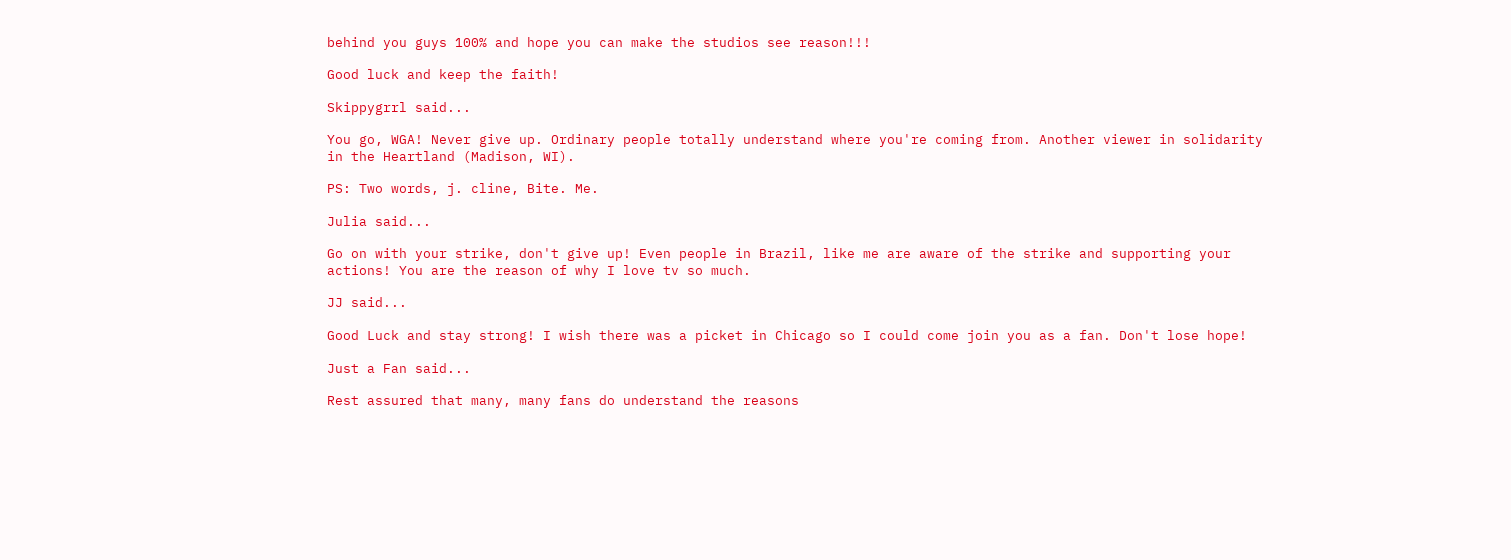behind you guys 100% and hope you can make the studios see reason!!!

Good luck and keep the faith!

Skippygrrl said...

You go, WGA! Never give up. Ordinary people totally understand where you're coming from. Another viewer in solidarity in the Heartland (Madison, WI).

PS: Two words, j. cline, Bite. Me.

Julia said...

Go on with your strike, don't give up! Even people in Brazil, like me are aware of the strike and supporting your actions! You are the reason of why I love tv so much.

JJ said...

Good Luck and stay strong! I wish there was a picket in Chicago so I could come join you as a fan. Don't lose hope!

Just a Fan said...

Rest assured that many, many fans do understand the reasons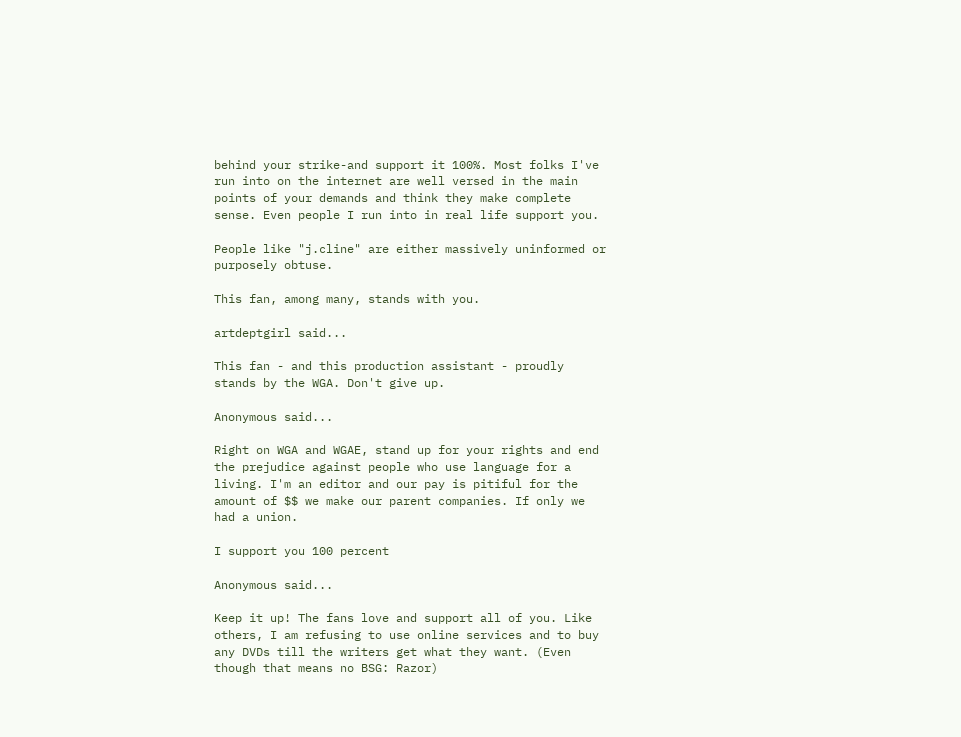behind your strike-and support it 100%. Most folks I've run into on the internet are well versed in the main points of your demands and think they make complete sense. Even people I run into in real life support you.

People like "j.cline" are either massively uninformed or purposely obtuse.

This fan, among many, stands with you.

artdeptgirl said...

This fan - and this production assistant - proudly stands by the WGA. Don't give up.

Anonymous said...

Right on WGA and WGAE, stand up for your rights and end the prejudice against people who use language for a living. I'm an editor and our pay is pitiful for the amount of $$ we make our parent companies. If only we had a union.

I support you 100 percent

Anonymous said...

Keep it up! The fans love and support all of you. Like others, I am refusing to use online services and to buy any DVDs till the writers get what they want. (Even though that means no BSG: Razor)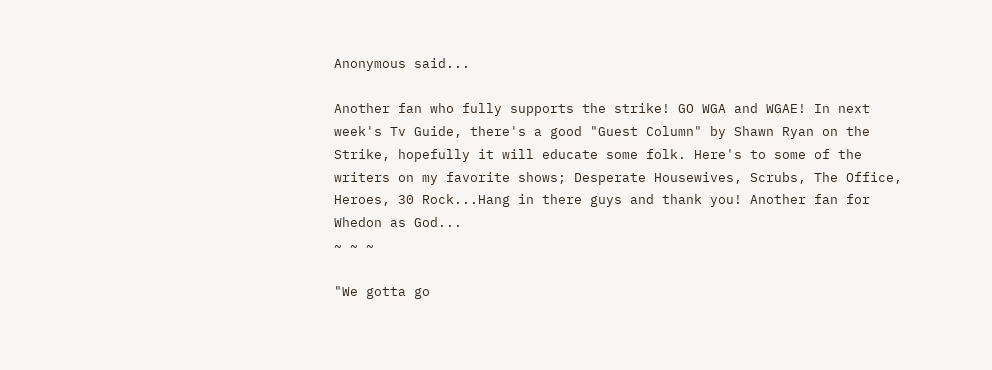Anonymous said...

Another fan who fully supports the strike! GO WGA and WGAE! In next week's Tv Guide, there's a good "Guest Column" by Shawn Ryan on the Strike, hopefully it will educate some folk. Here's to some of the writers on my favorite shows; Desperate Housewives, Scrubs, The Office, Heroes, 30 Rock...Hang in there guys and thank you! Another fan for Whedon as God...
~ ~ ~

"We gotta go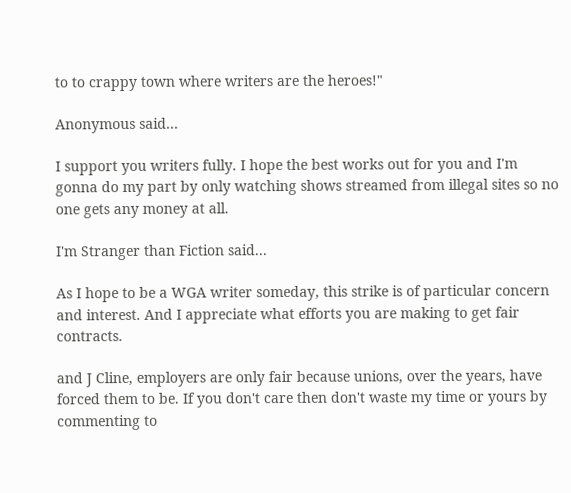to to crappy town where writers are the heroes!"

Anonymous said...

I support you writers fully. I hope the best works out for you and I'm gonna do my part by only watching shows streamed from illegal sites so no one gets any money at all.

I'm Stranger than Fiction said...

As I hope to be a WGA writer someday, this strike is of particular concern and interest. And I appreciate what efforts you are making to get fair contracts.

and J Cline, employers are only fair because unions, over the years, have forced them to be. If you don't care then don't waste my time or yours by commenting to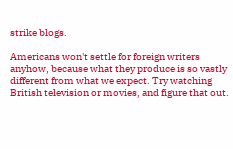strike blogs.

Americans won't settle for foreign writers anyhow, because what they produce is so vastly different from what we expect. Try watching British television or movies, and figure that out.